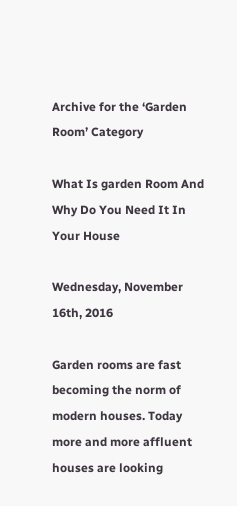Archive for the ‘Garden Room’ Category

What Is garden Room And Why Do You Need It In Your House

Wednesday, November 16th, 2016

Garden rooms are fast becoming the norm of modern houses. Today more and more affluent houses are looking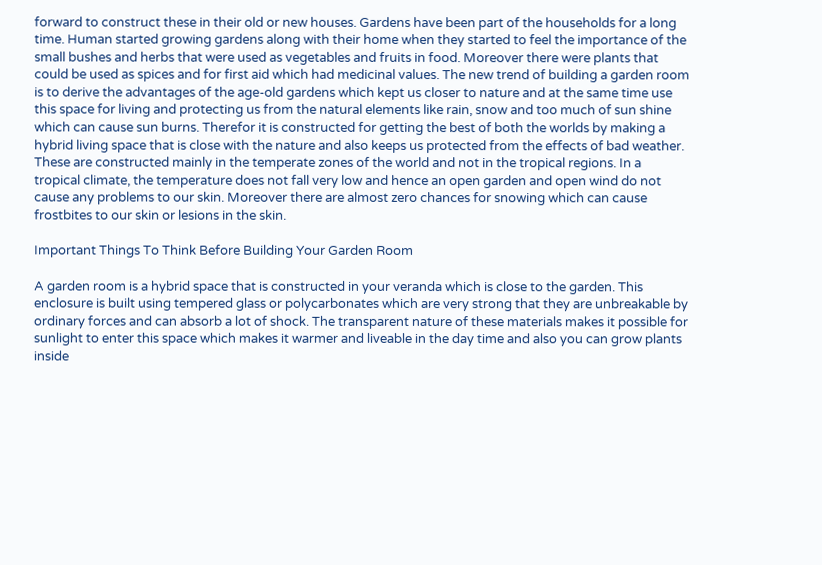forward to construct these in their old or new houses. Gardens have been part of the households for a long time. Human started growing gardens along with their home when they started to feel the importance of the small bushes and herbs that were used as vegetables and fruits in food. Moreover there were plants that could be used as spices and for first aid which had medicinal values. The new trend of building a garden room is to derive the advantages of the age-old gardens which kept us closer to nature and at the same time use this space for living and protecting us from the natural elements like rain, snow and too much of sun shine which can cause sun burns. Therefor it is constructed for getting the best of both the worlds by making a hybrid living space that is close with the nature and also keeps us protected from the effects of bad weather. These are constructed mainly in the temperate zones of the world and not in the tropical regions. In a tropical climate, the temperature does not fall very low and hence an open garden and open wind do not cause any problems to our skin. Moreover there are almost zero chances for snowing which can cause frostbites to our skin or lesions in the skin.

Important Things To Think Before Building Your Garden Room

A garden room is a hybrid space that is constructed in your veranda which is close to the garden. This enclosure is built using tempered glass or polycarbonates which are very strong that they are unbreakable by ordinary forces and can absorb a lot of shock. The transparent nature of these materials makes it possible for sunlight to enter this space which makes it warmer and liveable in the day time and also you can grow plants inside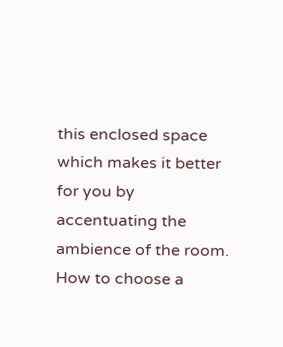this enclosed space which makes it better for you by accentuating the ambience of the room. How to choose a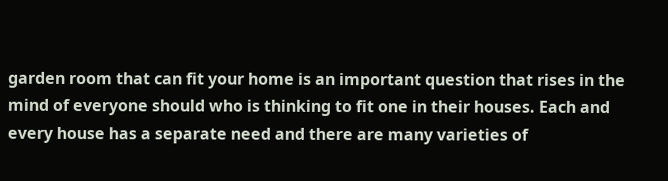garden room that can fit your home is an important question that rises in the mind of everyone should who is thinking to fit one in their houses. Each and every house has a separate need and there are many varieties of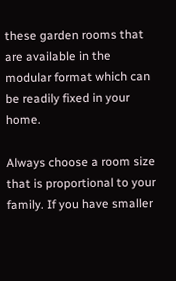these garden rooms that are available in the modular format which can be readily fixed in your home.

Always choose a room size that is proportional to your family. If you have smaller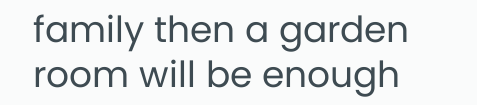family then a garden room will be enough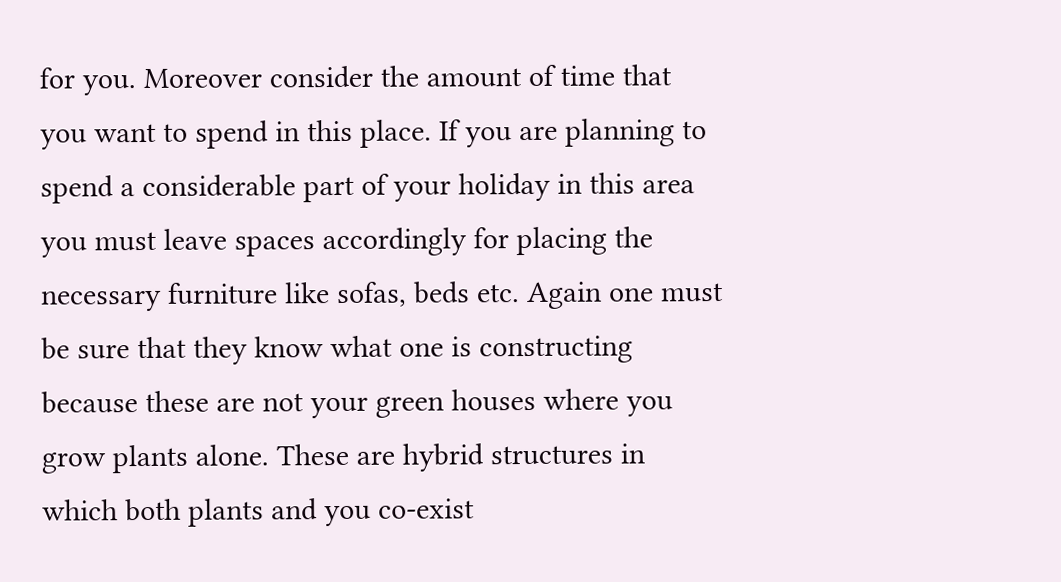for you. Moreover consider the amount of time that you want to spend in this place. If you are planning to spend a considerable part of your holiday in this area you must leave spaces accordingly for placing the necessary furniture like sofas, beds etc. Again one must be sure that they know what one is constructing because these are not your green houses where you grow plants alone. These are hybrid structures in which both plants and you co-exist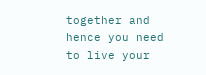together and hence you need to live your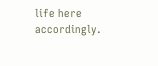life here accordingly.